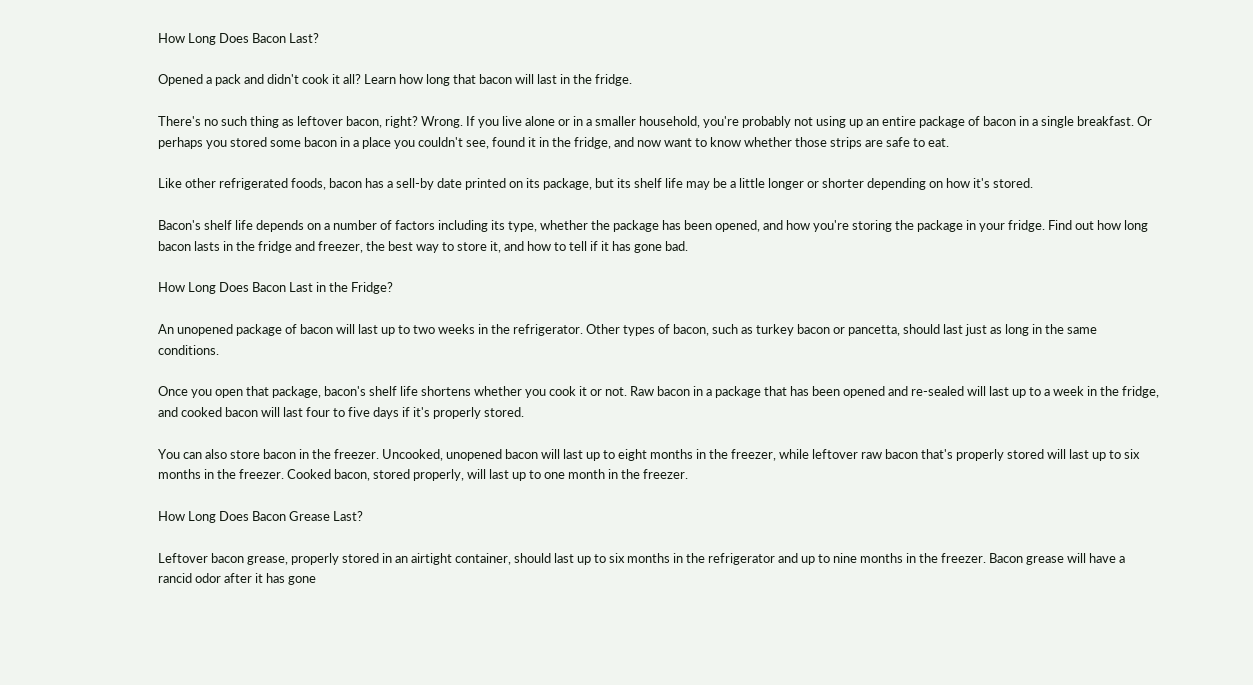How Long Does Bacon Last?

Opened a pack and didn't cook it all? Learn how long that bacon will last in the fridge.

There's no such thing as leftover bacon, right? Wrong. If you live alone or in a smaller household, you're probably not using up an entire package of bacon in a single breakfast. Or perhaps you stored some bacon in a place you couldn't see, found it in the fridge, and now want to know whether those strips are safe to eat.

Like other refrigerated foods, bacon has a sell-by date printed on its package, but its shelf life may be a little longer or shorter depending on how it's stored.

Bacon's shelf life depends on a number of factors including its type, whether the package has been opened, and how you're storing the package in your fridge. Find out how long bacon lasts in the fridge and freezer, the best way to store it, and how to tell if it has gone bad.

How Long Does Bacon Last in the Fridge?

An unopened package of bacon will last up to two weeks in the refrigerator. Other types of bacon, such as turkey bacon or pancetta, should last just as long in the same conditions.

Once you open that package, bacon's shelf life shortens whether you cook it or not. Raw bacon in a package that has been opened and re-sealed will last up to a week in the fridge, and cooked bacon will last four to five days if it's properly stored.

You can also store bacon in the freezer. Uncooked, unopened bacon will last up to eight months in the freezer, while leftover raw bacon that's properly stored will last up to six months in the freezer. Cooked bacon, stored properly, will last up to one month in the freezer.

How Long Does Bacon Grease Last?

Leftover bacon grease, properly stored in an airtight container, should last up to six months in the refrigerator and up to nine months in the freezer. Bacon grease will have a rancid odor after it has gone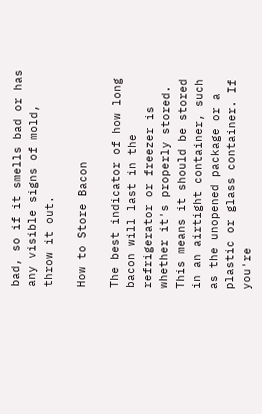bad, so if it smells bad or has any visible signs of mold, throw it out.

How to Store Bacon

The best indicator of how long bacon will last in the refrigerator or freezer is whether it's properly stored. This means it should be stored in an airtight container, such as the unopened package or a plastic or glass container. If you're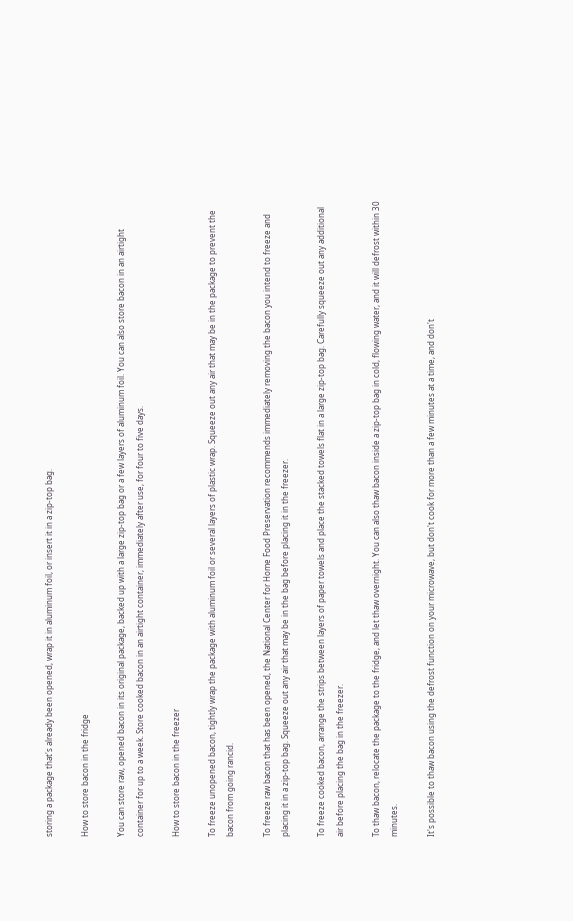storing a package that's already been opened, wrap it in aluminum foil, or insert it in a zip-top bag.

How to store bacon in the fridge

You can store raw, opened bacon in its original package, backed up with a large zip-top bag or a few layers of aluminum foil. You can also store bacon in an airtight container for up to a week. Store cooked bacon in an airtight container, immediately after use, for four to five days.

How to store bacon in the freezer

To freeze unopened bacon, tightly wrap the package with aluminum foil or several layers of plastic wrap. Squeeze out any air that may be in the package to prevent the bacon from going rancid.

To freeze raw bacon that has been opened, the National Center for Home Food Preservation recommends immediately removing the bacon you intend to freeze and placing it in a zip-top bag. Squeeze out any air that may be in the bag before placing it in the freezer.

To freeze cooked bacon, arrange the strips between layers of paper towels and place the stacked towels flat in a large zip-top bag. Carefully squeeze out any additional air before placing the bag in the freezer.

To thaw bacon, relocate the package to the fridge, and let thaw overnight. You can also thaw bacon inside a zip-top bag in cold, flowing water, and it will defrost within 30 minutes.

It's possible to thaw bacon using the defrost function on your microwave, but don't cook for more than a few minutes at a time, and don't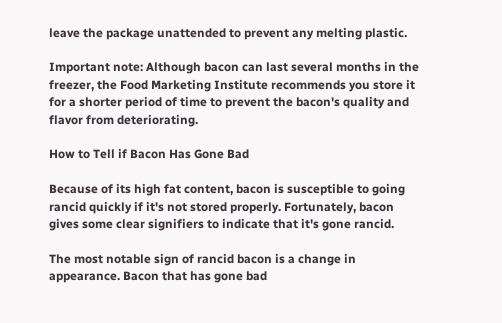leave the package unattended to prevent any melting plastic.

Important note: Although bacon can last several months in the freezer, the Food Marketing Institute recommends you store it for a shorter period of time to prevent the bacon's quality and flavor from deteriorating.

How to Tell if Bacon Has Gone Bad

Because of its high fat content, bacon is susceptible to going rancid quickly if it's not stored properly. Fortunately, bacon gives some clear signifiers to indicate that it's gone rancid.

The most notable sign of rancid bacon is a change in appearance. Bacon that has gone bad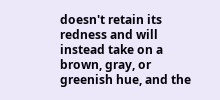doesn't retain its redness and will instead take on a brown, gray, or greenish hue, and the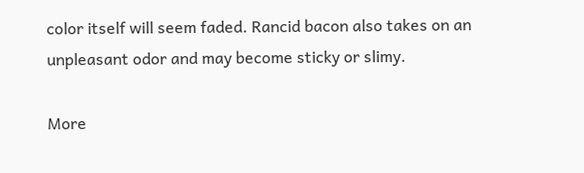color itself will seem faded. Rancid bacon also takes on an unpleasant odor and may become sticky or slimy.

More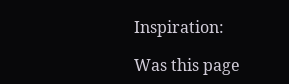Inspiration:

Was this page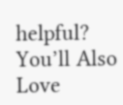helpful?
You’ll Also Love